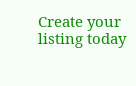Create your listing today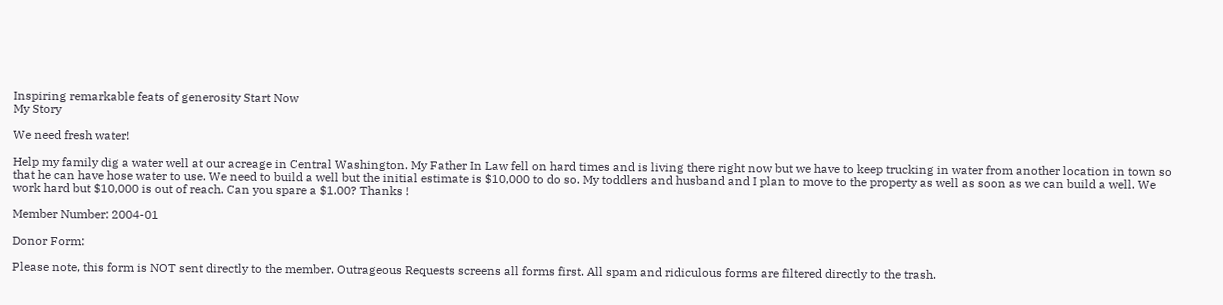Inspiring remarkable feats of generosity Start Now
My Story

We need fresh water!

Help my family dig a water well at our acreage in Central Washington. My Father In Law fell on hard times and is living there right now but we have to keep trucking in water from another location in town so that he can have hose water to use. We need to build a well but the initial estimate is $10,000 to do so. My toddlers and husband and I plan to move to the property as well as soon as we can build a well. We work hard but $10,000 is out of reach. Can you spare a $1.00? Thanks !

Member Number: 2004-01

Donor Form:

Please note, this form is NOT sent directly to the member. Outrageous Requests screens all forms first. All spam and ridiculous forms are filtered directly to the trash.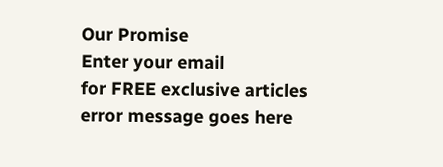Our Promise
Enter your email
for FREE exclusive articles
error message goes here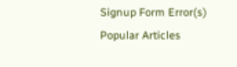Signup Form Error(s)
Popular Articles